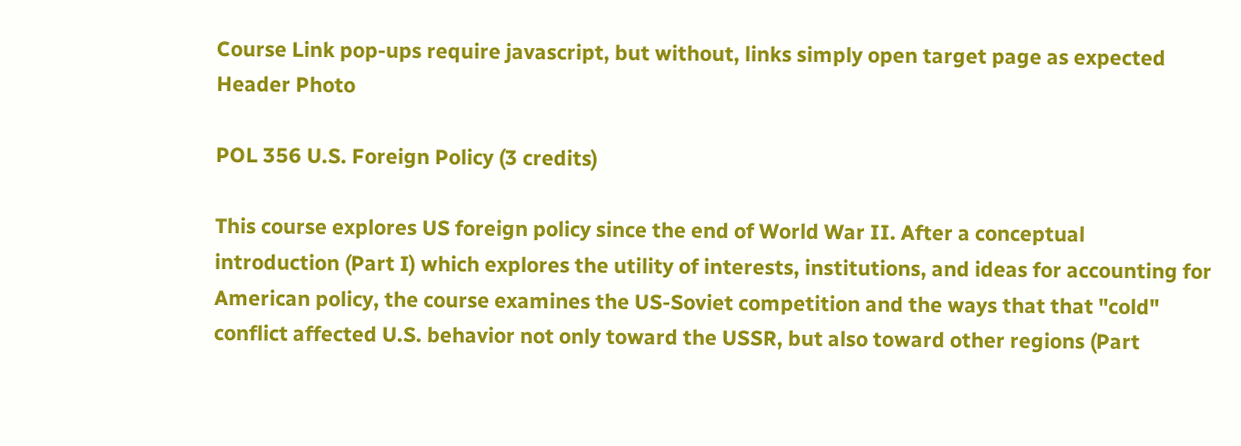Course Link pop-ups require javascript, but without, links simply open target page as expected
Header Photo

POL 356 U.S. Foreign Policy (3 credits)

This course explores US foreign policy since the end of World War II. After a conceptual introduction (Part I) which explores the utility of interests, institutions, and ideas for accounting for American policy, the course examines the US-Soviet competition and the ways that that "cold" conflict affected U.S. behavior not only toward the USSR, but also toward other regions (Part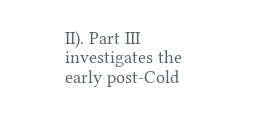II). Part III investigates the early post-Cold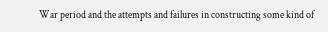War period and the attempts and failures in constructing some kind of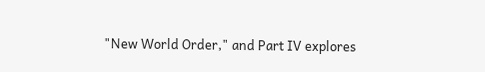"New World Order," and Part IV explores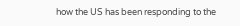how the US has been responding to the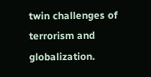twin challenges of terrorism and globalization.